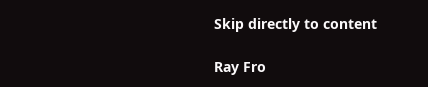Skip directly to content

Ray Fro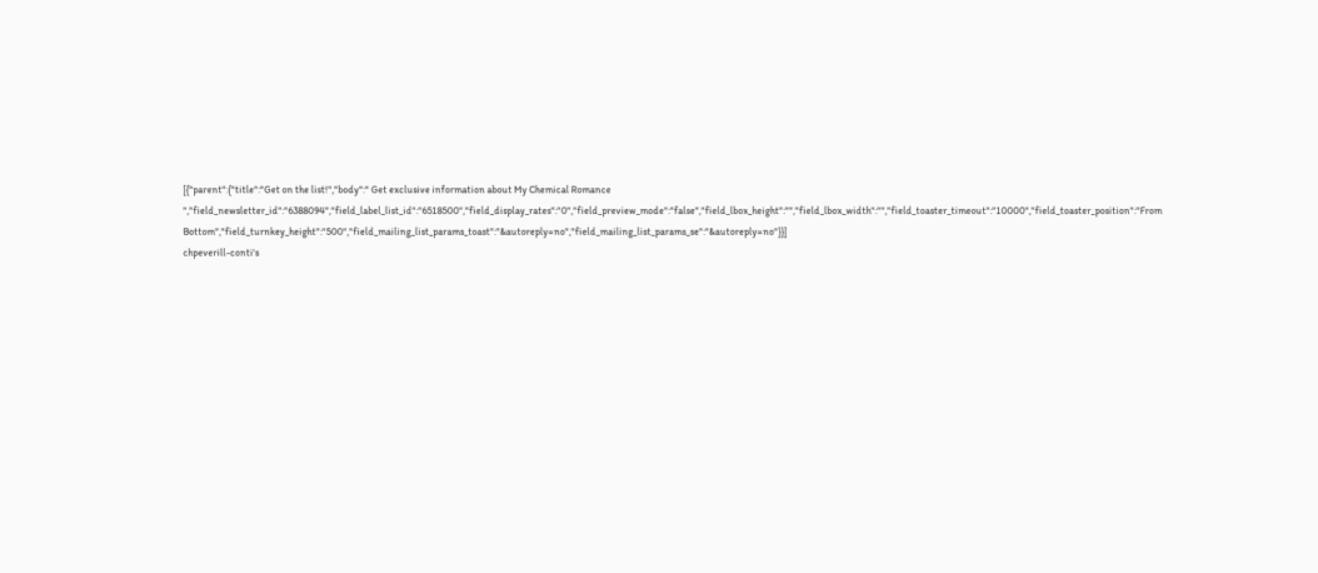[{"parent":{"title":"Get on the list!","body":" Get exclusive information about My Chemical Romance ","field_newsletter_id":"6388094","field_label_list_id":"6518500","field_display_rates":"0","field_preview_mode":"false","field_lbox_height":"","field_lbox_width":"","field_toaster_timeout":"10000","field_toaster_position":"From Bottom","field_turnkey_height":"500","field_mailing_list_params_toast":"&autoreply=no","field_mailing_list_params_se":"&autoreply=no"}}]
chpeverill-conti's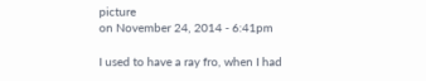picture
on November 24, 2014 - 6:41pm

I used to have a ray fro, when I had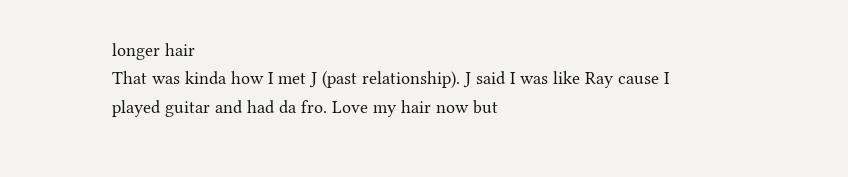longer hair
That was kinda how I met J (past relationship). J said I was like Ray cause I played guitar and had da fro. Love my hair now but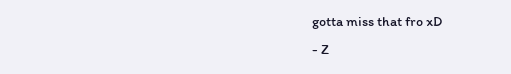gotta miss that fro xD
- Z